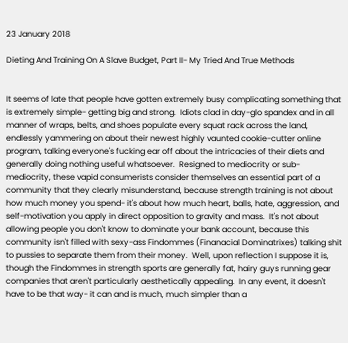23 January 2018

Dieting And Training On A Slave Budget, Part II- My Tried And True Methods


It seems of late that people have gotten extremely busy complicating something that is extremely simple- getting big and strong.  Idiots clad in day-glo spandex and in all manner of wraps, belts, and shoes populate every squat rack across the land, endlessly yammering on about their newest highly vaunted cookie-cutter online program, talking everyone's fucking ear off about the intricacies of their diets and generally doing nothing useful whatsoever.  Resigned to mediocrity or sub-mediocrity, these vapid consumerists consider themselves an essential part of a community that they clearly misunderstand, because strength training is not about how much money you spend- it's about how much heart, balls, hate, aggression, and self-motivation you apply in direct opposition to gravity and mass.  It's not about allowing people you don't know to dominate your bank account, because this community isn't filled with sexy-ass Findommes (Finanacial Dominatrixes) talking shit to pussies to separate them from their money.  Well, upon reflection I suppose it is, though the Findommes in strength sports are generally fat, hairy guys running gear companies that aren't particularly aesthetically appealing.  In any event, it doesn't have to be that way- it can and is much, much simpler than a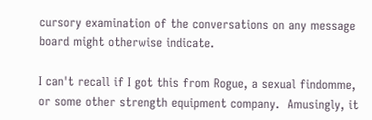cursory examination of the conversations on any message board might otherwise indicate.

I can't recall if I got this from Rogue, a sexual findomme, or some other strength equipment company.  Amusingly, it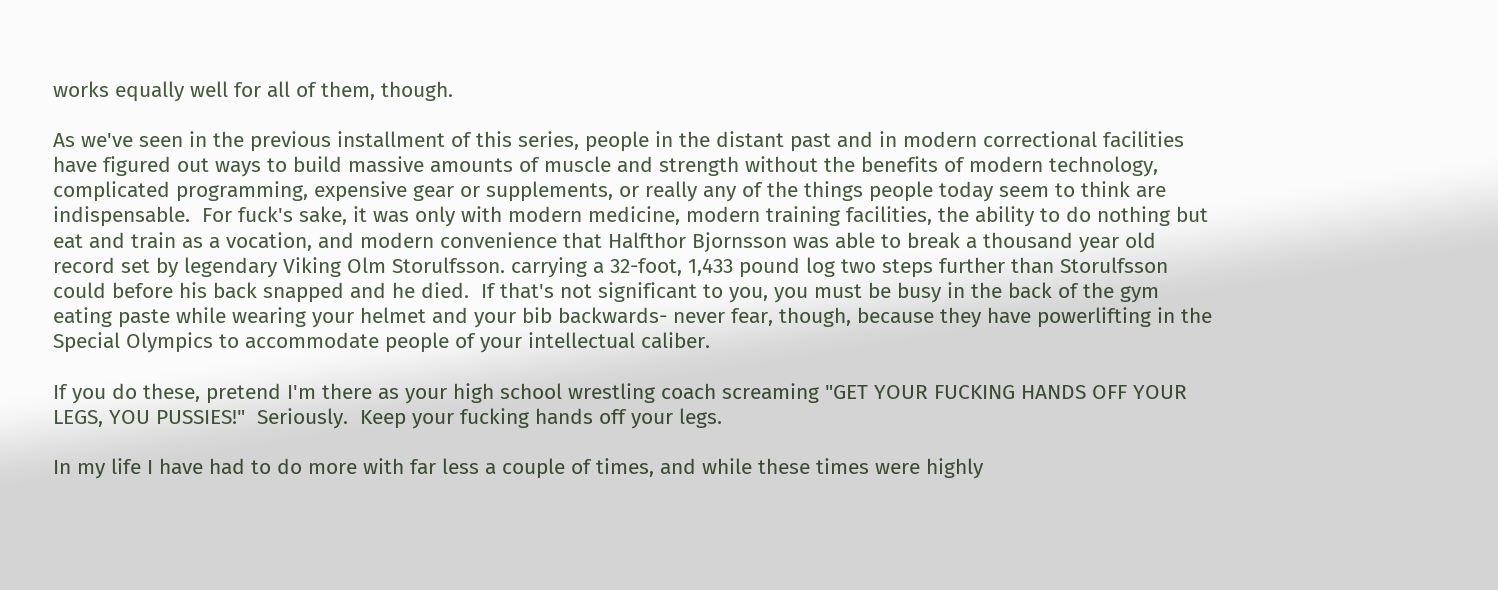works equally well for all of them, though.

As we've seen in the previous installment of this series, people in the distant past and in modern correctional facilities have figured out ways to build massive amounts of muscle and strength without the benefits of modern technology, complicated programming, expensive gear or supplements, or really any of the things people today seem to think are indispensable.  For fuck's sake, it was only with modern medicine, modern training facilities, the ability to do nothing but eat and train as a vocation, and modern convenience that Halfthor Bjornsson was able to break a thousand year old record set by legendary Viking Olm Storulfsson. carrying a 32-foot, 1,433 pound log two steps further than Storulfsson could before his back snapped and he died.  If that's not significant to you, you must be busy in the back of the gym eating paste while wearing your helmet and your bib backwards- never fear, though, because they have powerlifting in the Special Olympics to accommodate people of your intellectual caliber.

If you do these, pretend I'm there as your high school wrestling coach screaming "GET YOUR FUCKING HANDS OFF YOUR LEGS, YOU PUSSIES!"  Seriously.  Keep your fucking hands off your legs.

In my life I have had to do more with far less a couple of times, and while these times were highly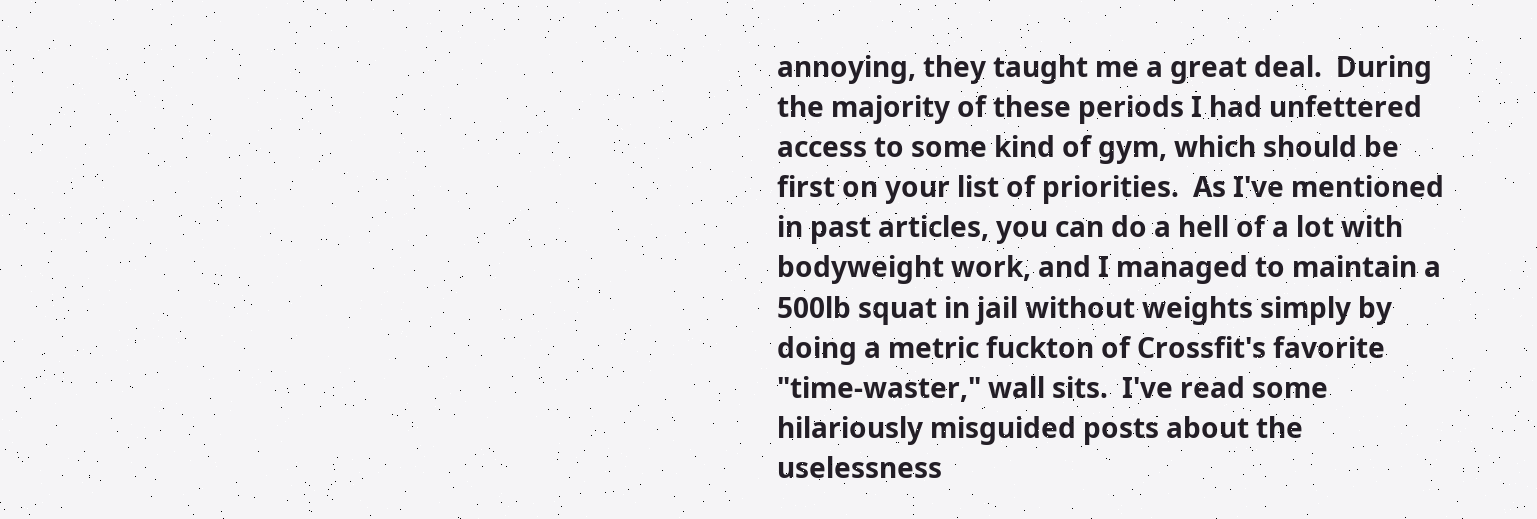annoying, they taught me a great deal.  During the majority of these periods I had unfettered access to some kind of gym, which should be first on your list of priorities.  As I've mentioned in past articles, you can do a hell of a lot with bodyweight work, and I managed to maintain a 500lb squat in jail without weights simply by doing a metric fuckton of Crossfit's favorite "time-waster," wall sits.  I've read some hilariously misguided posts about the uselessness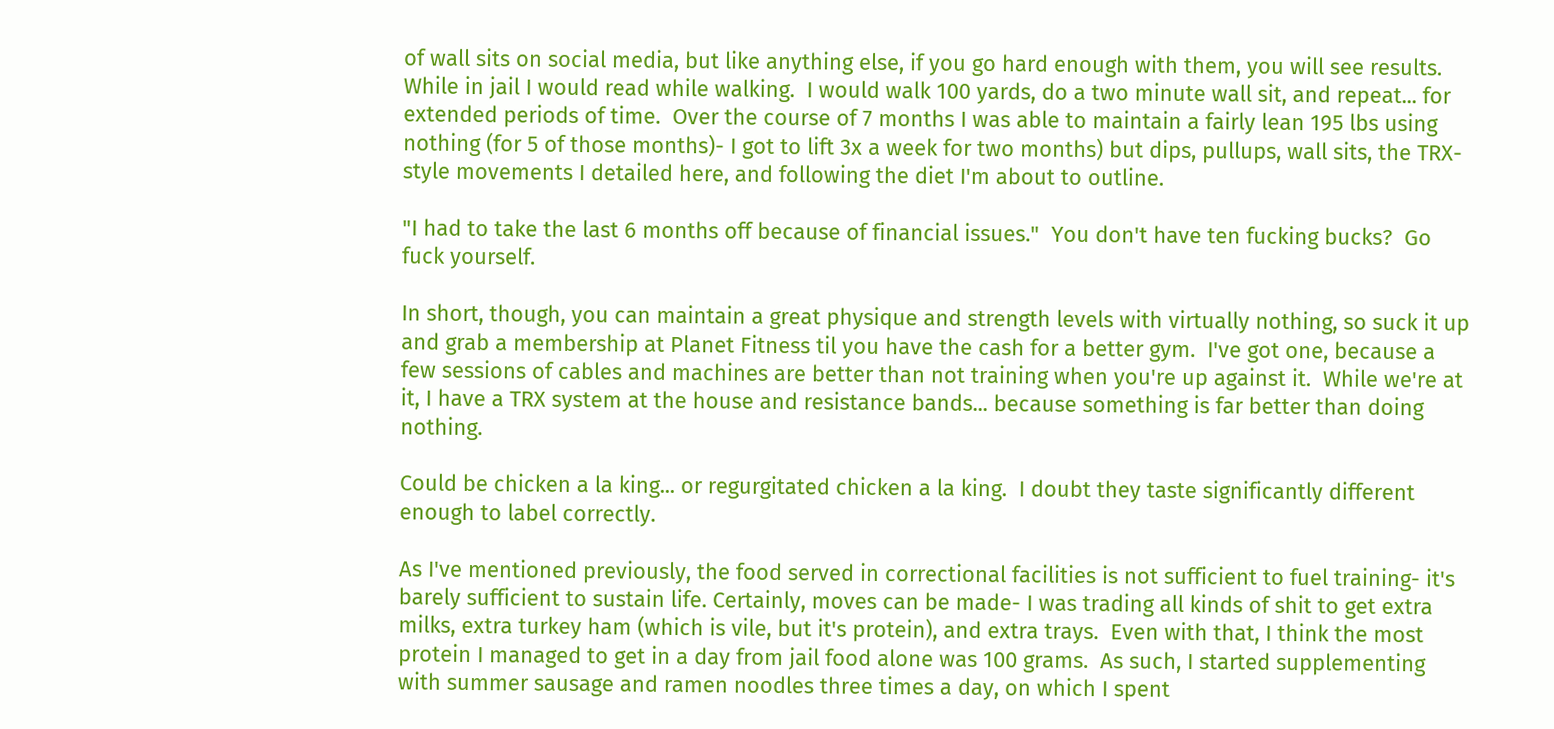of wall sits on social media, but like anything else, if you go hard enough with them, you will see results.  While in jail I would read while walking.  I would walk 100 yards, do a two minute wall sit, and repeat... for extended periods of time.  Over the course of 7 months I was able to maintain a fairly lean 195 lbs using nothing (for 5 of those months)- I got to lift 3x a week for two months) but dips, pullups, wall sits, the TRX-style movements I detailed here, and following the diet I'm about to outline.

"I had to take the last 6 months off because of financial issues."  You don't have ten fucking bucks?  Go fuck yourself.

In short, though, you can maintain a great physique and strength levels with virtually nothing, so suck it up and grab a membership at Planet Fitness til you have the cash for a better gym.  I've got one, because a few sessions of cables and machines are better than not training when you're up against it.  While we're at it, I have a TRX system at the house and resistance bands... because something is far better than doing nothing.

Could be chicken a la king... or regurgitated chicken a la king.  I doubt they taste significantly different enough to label correctly.

As I've mentioned previously, the food served in correctional facilities is not sufficient to fuel training- it's barely sufficient to sustain life. Certainly, moves can be made- I was trading all kinds of shit to get extra milks, extra turkey ham (which is vile, but it's protein), and extra trays.  Even with that, I think the most protein I managed to get in a day from jail food alone was 100 grams.  As such, I started supplementing with summer sausage and ramen noodles three times a day, on which I spent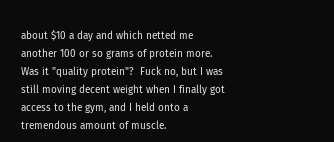about $10 a day and which netted me another 100 or so grams of protein more.  Was it "quality protein"?  Fuck no, but I was still moving decent weight when I finally got access to the gym, and I held onto a tremendous amount of muscle.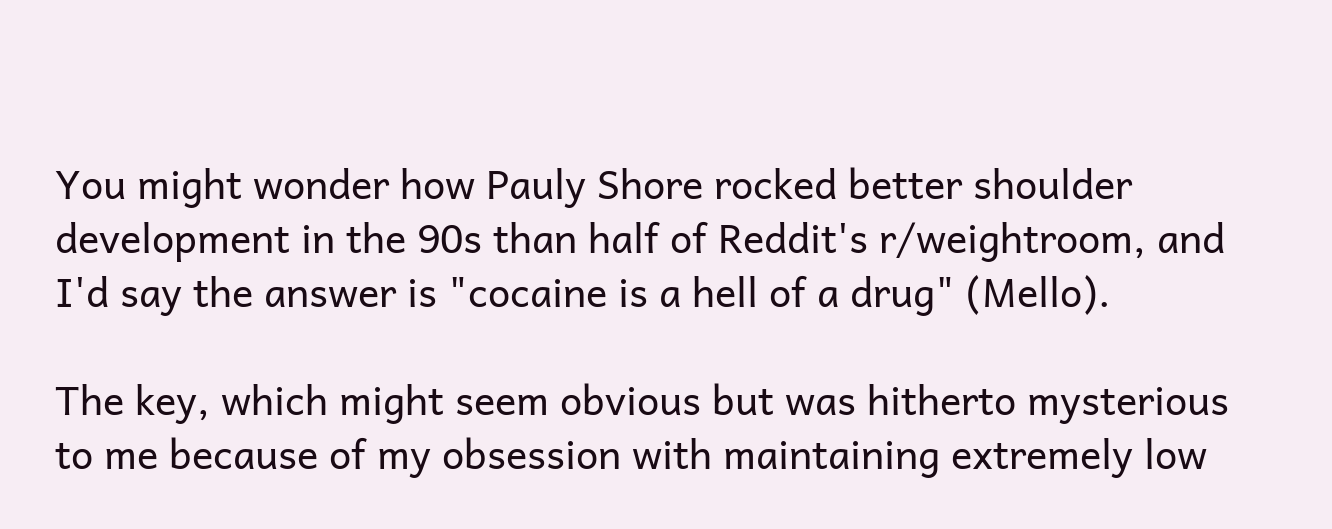You might wonder how Pauly Shore rocked better shoulder development in the 90s than half of Reddit's r/weightroom, and I'd say the answer is "cocaine is a hell of a drug" (Mello).

The key, which might seem obvious but was hitherto mysterious to me because of my obsession with maintaining extremely low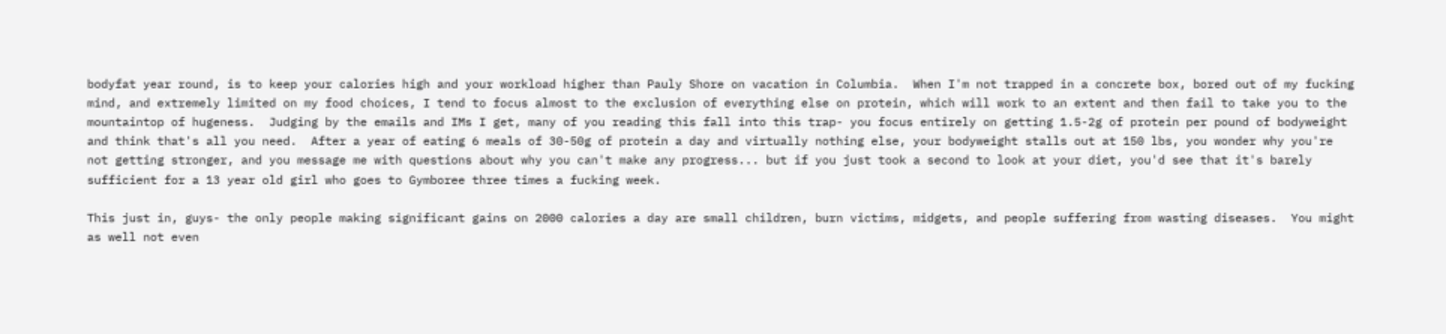bodyfat year round, is to keep your calories high and your workload higher than Pauly Shore on vacation in Columbia.  When I'm not trapped in a concrete box, bored out of my fucking mind, and extremely limited on my food choices, I tend to focus almost to the exclusion of everything else on protein, which will work to an extent and then fail to take you to the mountaintop of hugeness.  Judging by the emails and IMs I get, many of you reading this fall into this trap- you focus entirely on getting 1.5-2g of protein per pound of bodyweight and think that's all you need.  After a year of eating 6 meals of 30-50g of protein a day and virtually nothing else, your bodyweight stalls out at 150 lbs, you wonder why you're not getting stronger, and you message me with questions about why you can't make any progress... but if you just took a second to look at your diet, you'd see that it's barely sufficient for a 13 year old girl who goes to Gymboree three times a fucking week.

This just in, guys- the only people making significant gains on 2000 calories a day are small children, burn victims, midgets, and people suffering from wasting diseases.  You might as well not even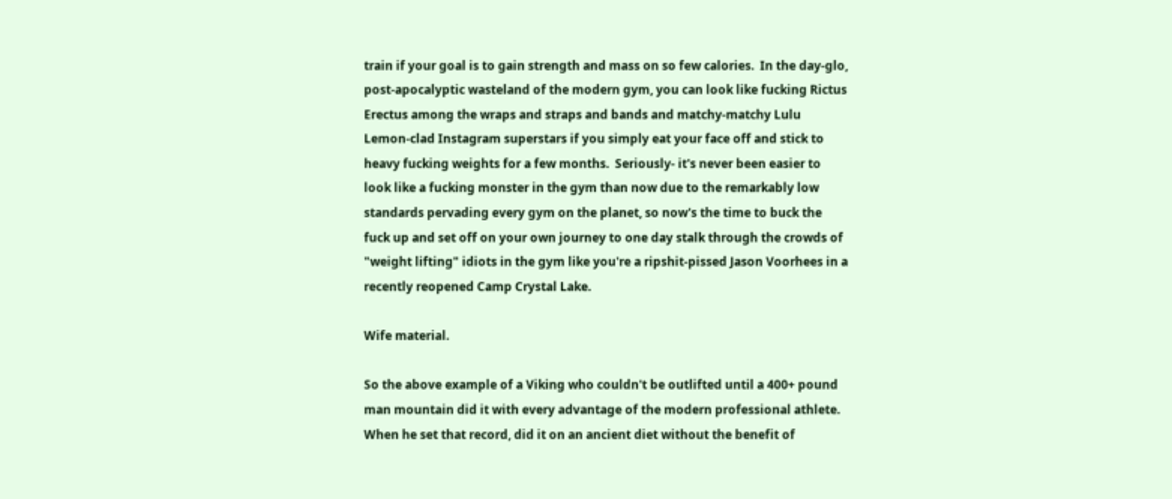train if your goal is to gain strength and mass on so few calories.  In the day-glo, post-apocalyptic wasteland of the modern gym, you can look like fucking Rictus Erectus among the wraps and straps and bands and matchy-matchy Lulu Lemon-clad Instagram superstars if you simply eat your face off and stick to heavy fucking weights for a few months.  Seriously- it's never been easier to look like a fucking monster in the gym than now due to the remarkably low standards pervading every gym on the planet, so now's the time to buck the fuck up and set off on your own journey to one day stalk through the crowds of "weight lifting" idiots in the gym like you're a ripshit-pissed Jason Voorhees in a recently reopened Camp Crystal Lake.

Wife material.

So the above example of a Viking who couldn't be outlifted until a 400+ pound man mountain did it with every advantage of the modern professional athlete.  When he set that record, did it on an ancient diet without the benefit of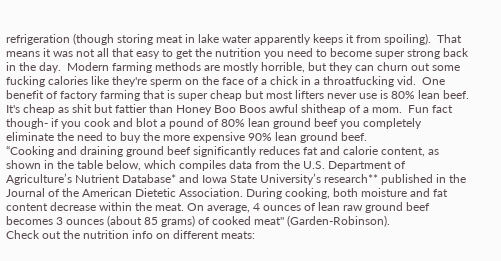refrigeration (though storing meat in lake water apparently keeps it from spoiling).  That means it was not all that easy to get the nutrition you need to become super strong back in the day.  Modern farming methods are mostly horrible, but they can churn out some fucking calories like they're sperm on the face of a chick in a throatfucking vid.  One benefit of factory farming that is super cheap but most lifters never use is 80% lean beef.  It's cheap as shit but fattier than Honey Boo Boos awful shitheap of a mom.  Fun fact though- if you cook and blot a pound of 80% lean ground beef you completely eliminate the need to buy the more expensive 90% lean ground beef.
“Cooking and draining ground beef significantly reduces fat and calorie content, as shown in the table below, which compiles data from the U.S. Department of Agriculture’s Nutrient Database* and Iowa State University’s research** published in the Journal of the American Dietetic Association. During cooking, both moisture and fat content decrease within the meat. On average, 4 ounces of lean raw ground beef becomes 3 ounces (about 85 grams) of cooked meat" (Garden-Robinson).
Check out the nutrition info on different meats: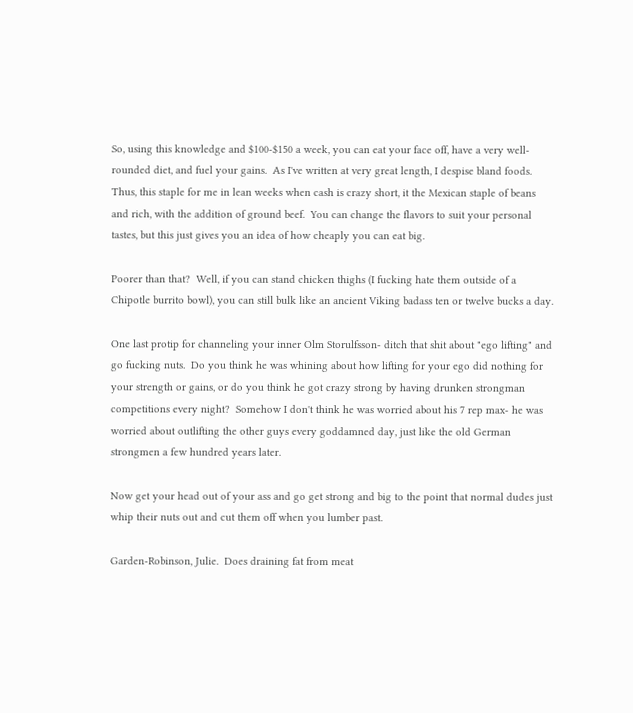So, using this knowledge and $100-$150 a week, you can eat your face off, have a very well-rounded diet, and fuel your gains.  As I've written at very great length, I despise bland foods.  Thus, this staple for me in lean weeks when cash is crazy short, it the Mexican staple of beans and rich, with the addition of ground beef.  You can change the flavors to suit your personal tastes, but this just gives you an idea of how cheaply you can eat big.

Poorer than that?  Well, if you can stand chicken thighs (I fucking hate them outside of a Chipotle burrito bowl), you can still bulk like an ancient Viking badass ten or twelve bucks a day.

One last protip for channeling your inner Olm Storulfsson- ditch that shit about "ego lifting" and go fucking nuts.  Do you think he was whining about how lifting for your ego did nothing for your strength or gains, or do you think he got crazy strong by having drunken strongman competitions every night?  Somehow I don't think he was worried about his 7 rep max- he was worried about outlifting the other guys every goddamned day, just like the old German strongmen a few hundred years later.

Now get your head out of your ass and go get strong and big to the point that normal dudes just whip their nuts out and cut them off when you lumber past.

Garden-Robinson, Julie.  Does draining fat from meat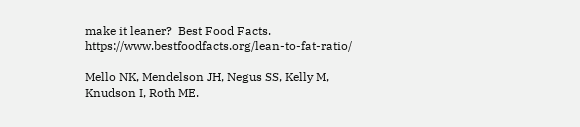make it leaner?  Best Food Facts.  https://www.bestfoodfacts.org/lean-to-fat-ratio/

Mello NK, Mendelson JH, Negus SS, Kelly M, Knudson I, Roth ME.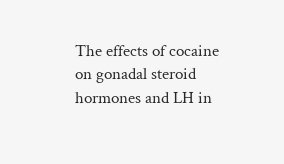The effects of cocaine on gonadal steroid hormones and LH in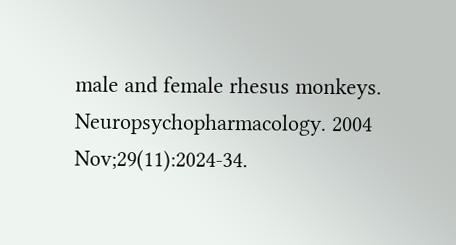male and female rhesus monkeys.  Neuropsychopharmacology. 2004 Nov;29(11):2024-34.